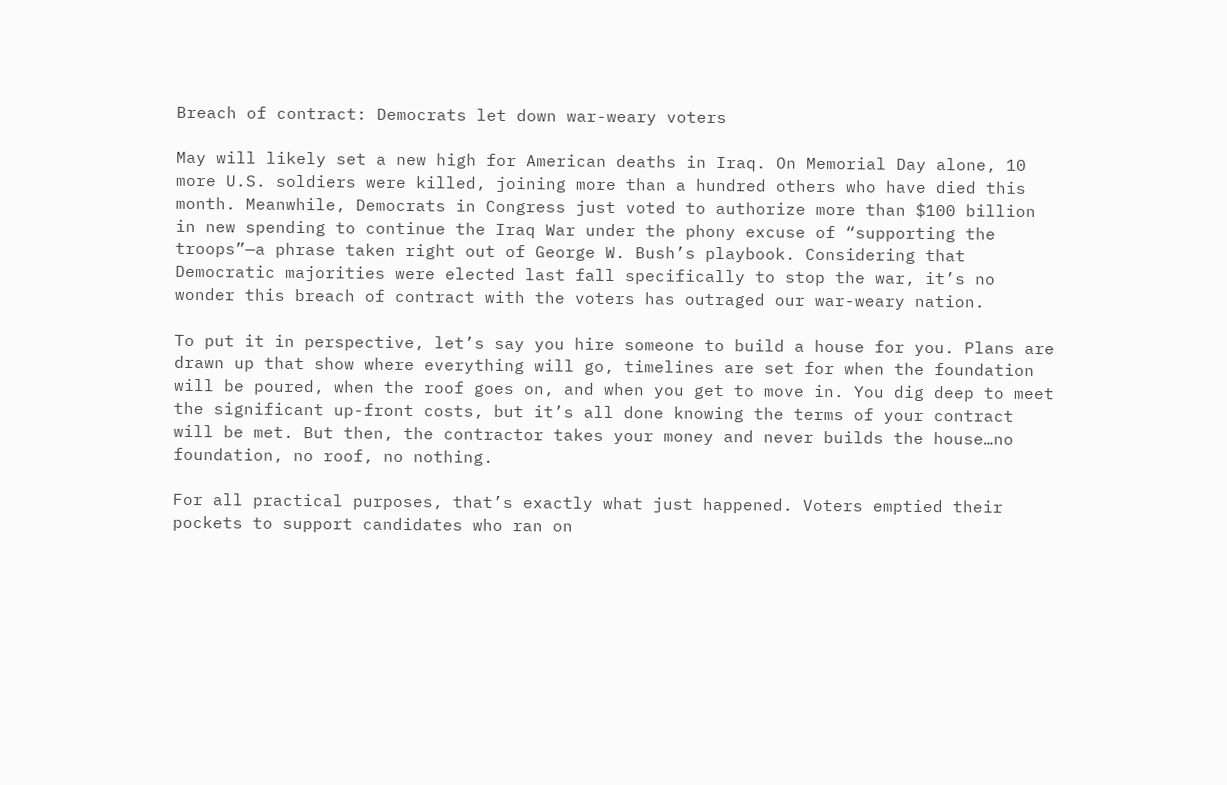Breach of contract: Democrats let down war-weary voters

May will likely set a new high for American deaths in Iraq. On Memorial Day alone, 10 more U.S. soldiers were killed, joining more than a hundred others who have died this month. Meanwhile, Democrats in Congress just voted to authorize more than $100 billion in new spending to continue the Iraq War under the phony excuse of “supporting the troops”—a phrase taken right out of George W. Bush’s playbook. Considering that Democratic majorities were elected last fall specifically to stop the war, it’s no wonder this breach of contract with the voters has outraged our war-weary nation.

To put it in perspective, let’s say you hire someone to build a house for you. Plans are drawn up that show where everything will go, timelines are set for when the foundation will be poured, when the roof goes on, and when you get to move in. You dig deep to meet the significant up-front costs, but it’s all done knowing the terms of your contract will be met. But then, the contractor takes your money and never builds the house…no foundation, no roof, no nothing.

For all practical purposes, that’s exactly what just happened. Voters emptied their pockets to support candidates who ran on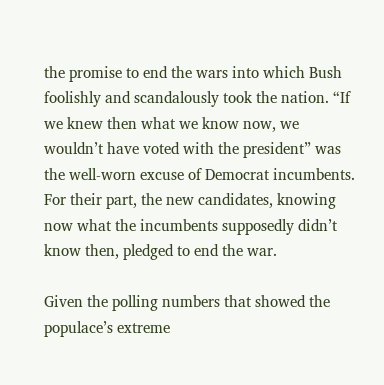the promise to end the wars into which Bush foolishly and scandalously took the nation. “If we knew then what we know now, we wouldn’t have voted with the president” was the well-worn excuse of Democrat incumbents. For their part, the new candidates, knowing now what the incumbents supposedly didn’t know then, pledged to end the war.

Given the polling numbers that showed the populace’s extreme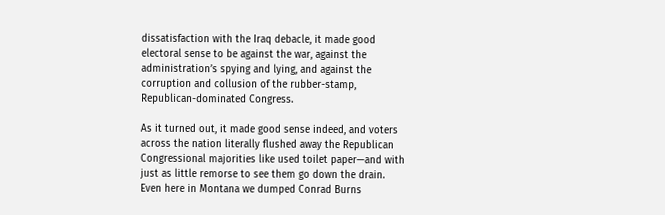dissatisfaction with the Iraq debacle, it made good electoral sense to be against the war, against the administration’s spying and lying, and against the corruption and collusion of the rubber-stamp, Republican-dominated Congress.

As it turned out, it made good sense indeed, and voters across the nation literally flushed away the Republican Congressional majorities like used toilet paper—and with just as little remorse to see them go down the drain. Even here in Montana we dumped Conrad Burns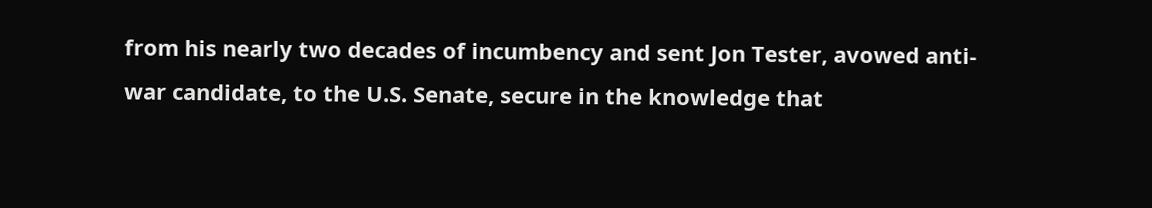from his nearly two decades of incumbency and sent Jon Tester, avowed anti-war candidate, to the U.S. Senate, secure in the knowledge that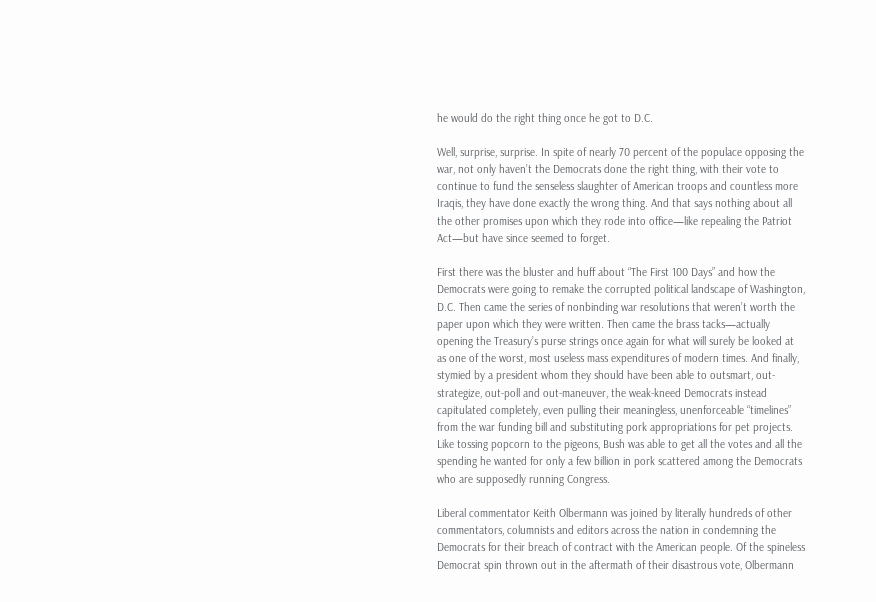he would do the right thing once he got to D.C.

Well, surprise, surprise. In spite of nearly 70 percent of the populace opposing the war, not only haven’t the Democrats done the right thing, with their vote to continue to fund the senseless slaughter of American troops and countless more Iraqis, they have done exactly the wrong thing. And that says nothing about all the other promises upon which they rode into office—like repealing the Patriot Act—but have since seemed to forget.

First there was the bluster and huff about “The First 100 Days” and how the Democrats were going to remake the corrupted political landscape of Washington, D.C. Then came the series of nonbinding war resolutions that weren’t worth the paper upon which they were written. Then came the brass tacks—actually opening the Treasury’s purse strings once again for what will surely be looked at as one of the worst, most useless mass expenditures of modern times. And finally, stymied by a president whom they should have been able to outsmart, out-strategize, out-poll and out-maneuver, the weak-kneed Democrats instead capitulated completely, even pulling their meaningless, unenforceable “timelines” from the war funding bill and substituting pork appropriations for pet projects. Like tossing popcorn to the pigeons, Bush was able to get all the votes and all the spending he wanted for only a few billion in pork scattered among the Democrats who are supposedly running Congress.

Liberal commentator Keith Olbermann was joined by literally hundreds of other commentators, columnists and editors across the nation in condemning the Democrats for their breach of contract with the American people. Of the spineless Democrat spin thrown out in the aftermath of their disastrous vote, Olbermann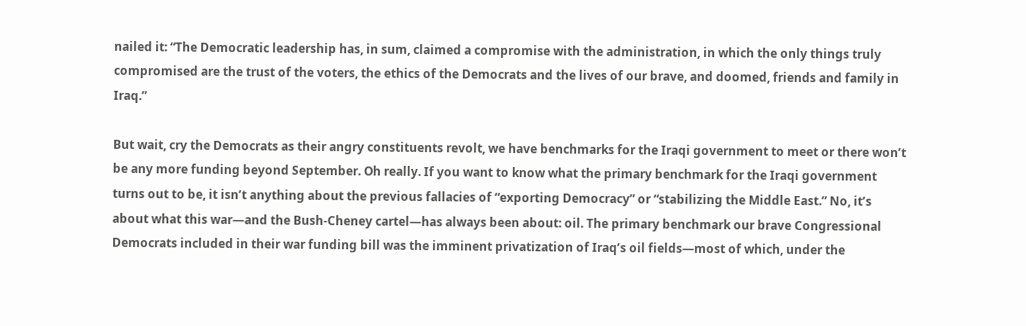nailed it: “The Democratic leadership has, in sum, claimed a compromise with the administration, in which the only things truly compromised are the trust of the voters, the ethics of the Democrats and the lives of our brave, and doomed, friends and family in Iraq.”

But wait, cry the Democrats as their angry constituents revolt, we have benchmarks for the Iraqi government to meet or there won’t be any more funding beyond September. Oh really. If you want to know what the primary benchmark for the Iraqi government turns out to be, it isn’t anything about the previous fallacies of “exporting Democracy” or “stabilizing the Middle East.” No, it’s about what this war—and the Bush-Cheney cartel—has always been about: oil. The primary benchmark our brave Congressional Democrats included in their war funding bill was the imminent privatization of Iraq’s oil fields—most of which, under the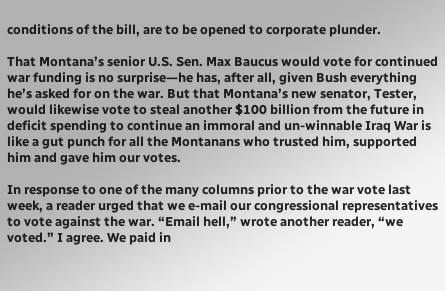conditions of the bill, are to be opened to corporate plunder.

That Montana’s senior U.S. Sen. Max Baucus would vote for continued war funding is no surprise—he has, after all, given Bush everything he’s asked for on the war. But that Montana’s new senator, Tester, would likewise vote to steal another $100 billion from the future in deficit spending to continue an immoral and un-winnable Iraq War is like a gut punch for all the Montanans who trusted him, supported him and gave him our votes.

In response to one of the many columns prior to the war vote last week, a reader urged that we e-mail our congressional representatives to vote against the war. “Email hell,” wrote another reader, “we voted.” I agree. We paid in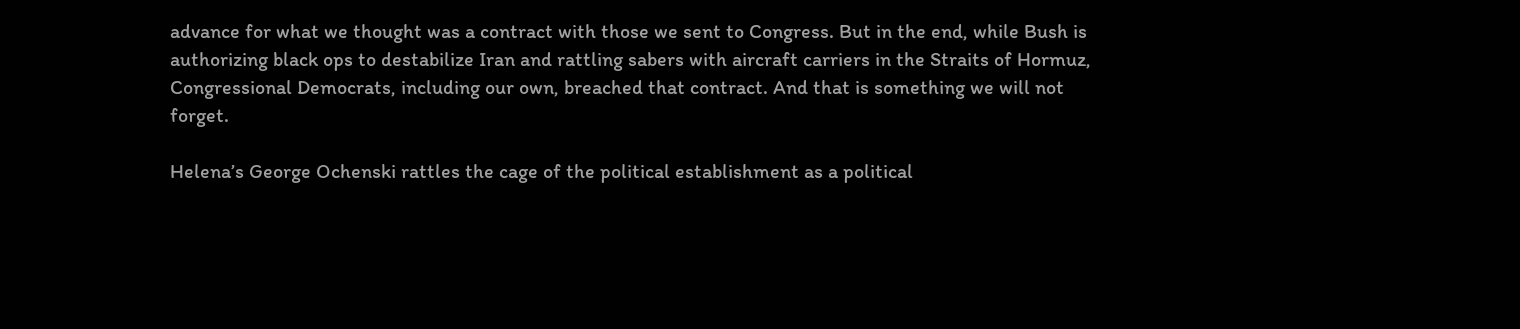advance for what we thought was a contract with those we sent to Congress. But in the end, while Bush is authorizing black ops to destabilize Iran and rattling sabers with aircraft carriers in the Straits of Hormuz, Congressional Democrats, including our own, breached that contract. And that is something we will not forget.

Helena’s George Ochenski rattles the cage of the political establishment as a political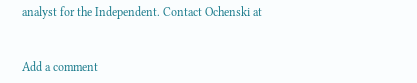analyst for the Independent. Contact Ochenski at


Add a comment